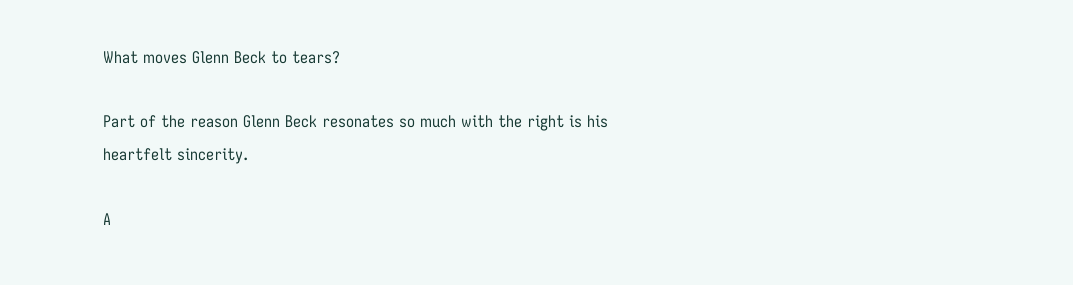What moves Glenn Beck to tears?

Part of the reason Glenn Beck resonates so much with the right is his heartfelt sincerity.

A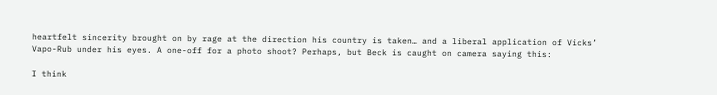heartfelt sincerity brought on by rage at the direction his country is taken… and a liberal application of Vicks’ Vapo-Rub under his eyes. A one-off for a photo shoot? Perhaps, but Beck is caught on camera saying this:

I think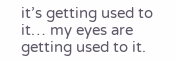it’s getting used to it… my eyes are getting used to it.